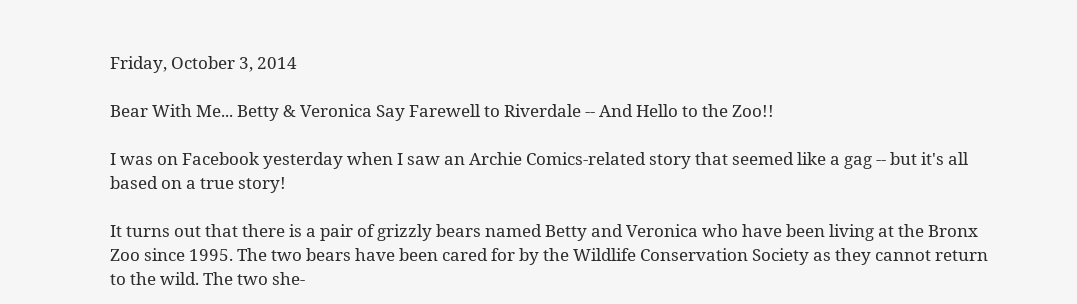Friday, October 3, 2014

Bear With Me... Betty & Veronica Say Farewell to Riverdale -- And Hello to the Zoo!!

I was on Facebook yesterday when I saw an Archie Comics-related story that seemed like a gag -- but it's all based on a true story!

It turns out that there is a pair of grizzly bears named Betty and Veronica who have been living at the Bronx Zoo since 1995. The two bears have been cared for by the Wildlife Conservation Society as they cannot return to the wild. The two she-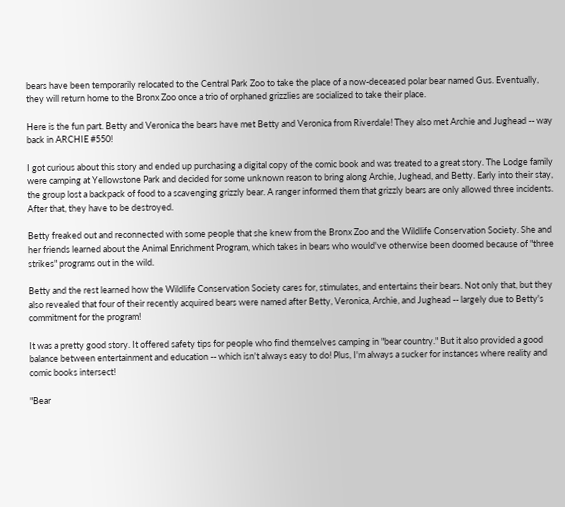bears have been temporarily relocated to the Central Park Zoo to take the place of a now-deceased polar bear named Gus. Eventually, they will return home to the Bronx Zoo once a trio of orphaned grizzlies are socialized to take their place.

Here is the fun part. Betty and Veronica the bears have met Betty and Veronica from Riverdale! They also met Archie and Jughead -- way back in ARCHIE #550!

I got curious about this story and ended up purchasing a digital copy of the comic book and was treated to a great story. The Lodge family were camping at Yellowstone Park and decided for some unknown reason to bring along Archie, Jughead, and Betty. Early into their stay, the group lost a backpack of food to a scavenging grizzly bear. A ranger informed them that grizzly bears are only allowed three incidents. After that, they have to be destroyed.

Betty freaked out and reconnected with some people that she knew from the Bronx Zoo and the Wildlife Conservation Society. She and her friends learned about the Animal Enrichment Program, which takes in bears who would've otherwise been doomed because of "three strikes" programs out in the wild.

Betty and the rest learned how the Wildlife Conservation Society cares for, stimulates, and entertains their bears. Not only that, but they also revealed that four of their recently acquired bears were named after Betty, Veronica, Archie, and Jughead -- largely due to Betty's commitment for the program!

It was a pretty good story. It offered safety tips for people who find themselves camping in "bear country." But it also provided a good balance between entertainment and education -- which isn't always easy to do! Plus, I'm always a sucker for instances where reality and comic books intersect!

"Bear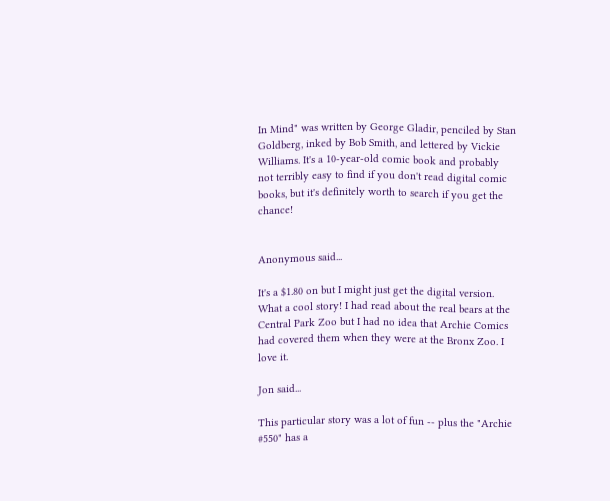In Mind" was written by George Gladir, penciled by Stan Goldberg, inked by Bob Smith, and lettered by Vickie Williams. It's a 10-year-old comic book and probably not terribly easy to find if you don't read digital comic books, but it's definitely worth to search if you get the chance!


Anonymous said...

It's a $1.80 on but I might just get the digital version. What a cool story! I had read about the real bears at the Central Park Zoo but I had no idea that Archie Comics had covered them when they were at the Bronx Zoo. I love it.

Jon said...

This particular story was a lot of fun -- plus the "Archie #550" has a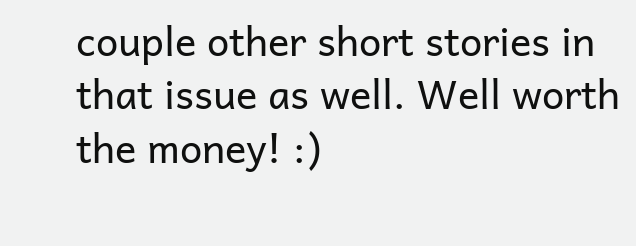couple other short stories in that issue as well. Well worth the money! :)